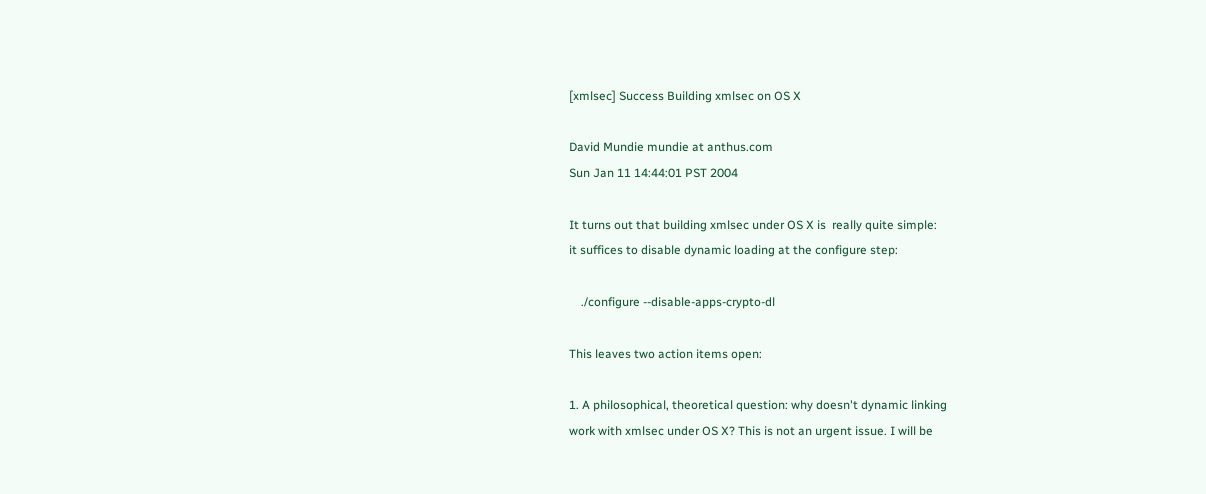[xmlsec] Success Building xmlsec on OS X

David Mundie mundie at anthus.com
Sun Jan 11 14:44:01 PST 2004

It turns out that building xmlsec under OS X is  really quite simple:
it suffices to disable dynamic loading at the configure step:

    ./configure --disable-apps-crypto-dl

This leaves two action items open:

1. A philosophical, theoretical question: why doesn't dynamic linking
work with xmlsec under OS X? This is not an urgent issue. I will be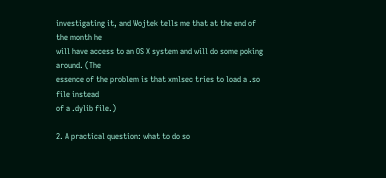investigating it, and Wojtek tells me that at the end of the month he
will have access to an OS X system and will do some poking around. (The
essence of the problem is that xmlsec tries to load a .so file instead
of a .dylib file.)

2. A practical question: what to do so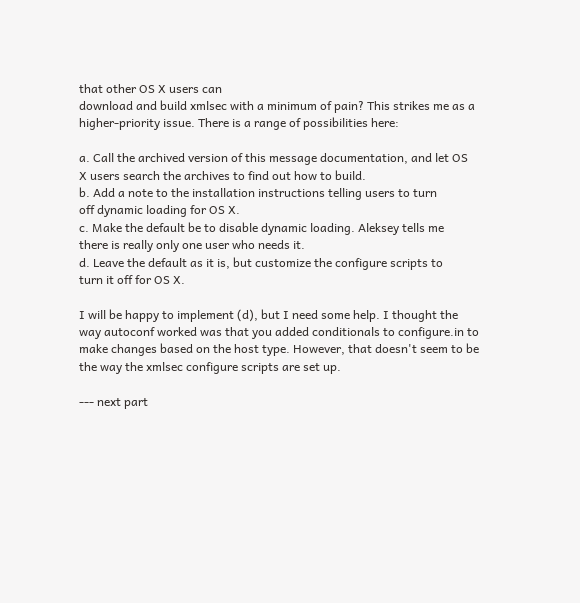that other OS X users can
download and build xmlsec with a minimum of pain? This strikes me as a
higher-priority issue. There is a range of possibilities here:

a. Call the archived version of this message documentation, and let OS
X users search the archives to find out how to build.
b. Add a note to the installation instructions telling users to turn
off dynamic loading for OS X.
c. Make the default be to disable dynamic loading. Aleksey tells me
there is really only one user who needs it.
d. Leave the default as it is, but customize the configure scripts to
turn it off for OS X.

I will be happy to implement (d), but I need some help. I thought the
way autoconf worked was that you added conditionals to configure.in to
make changes based on the host type. However, that doesn't seem to be
the way the xmlsec configure scripts are set up.

--- next part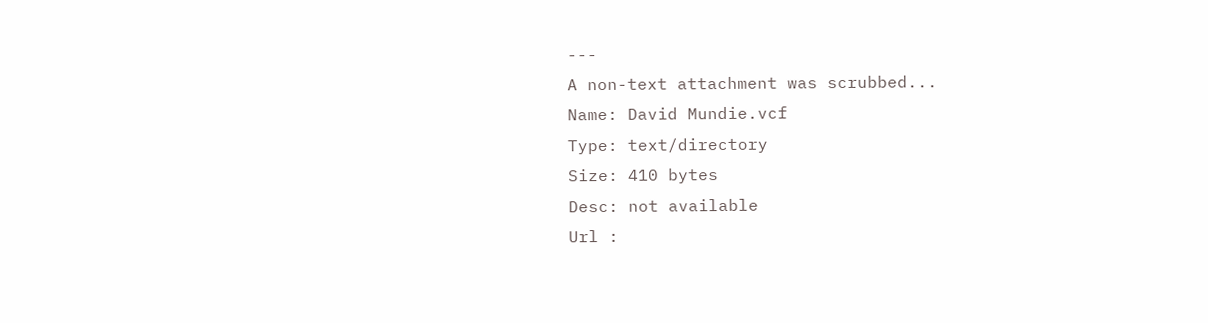---
A non-text attachment was scrubbed...
Name: David Mundie.vcf
Type: text/directory
Size: 410 bytes
Desc: not available
Url :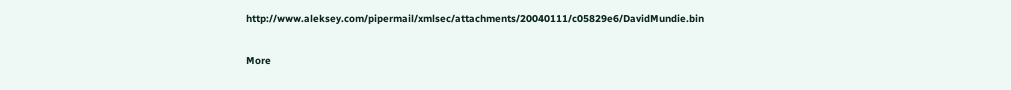http://www.aleksey.com/pipermail/xmlsec/attachments/20040111/c05829e6/DavidMundie.bin

More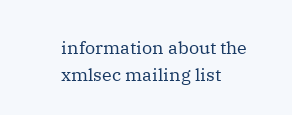information about the xmlsec mailing list